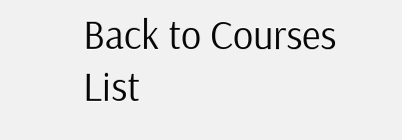Back to Courses List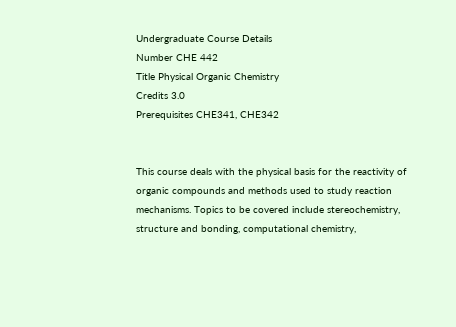Undergraduate Course Details
Number CHE 442
Title Physical Organic Chemistry
Credits 3.0
Prerequisites CHE341, CHE342


This course deals with the physical basis for the reactivity of organic compounds and methods used to study reaction mechanisms. Topics to be covered include stereochemistry, structure and bonding, computational chemistry,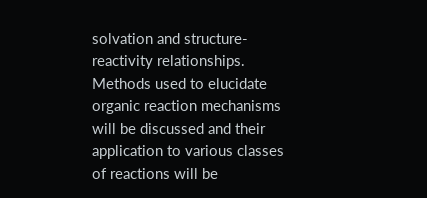solvation and structure-reactivity relationships. Methods used to elucidate organic reaction mechanisms will be discussed and their application to various classes of reactions will be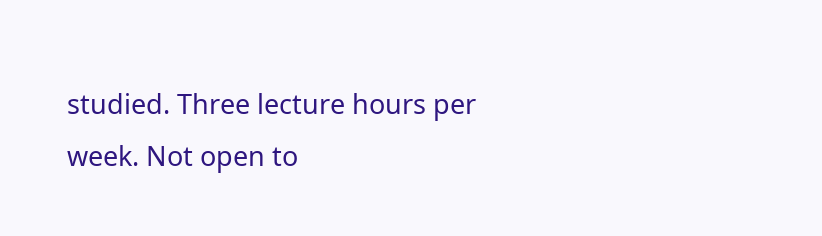studied. Three lecture hours per week. Not open to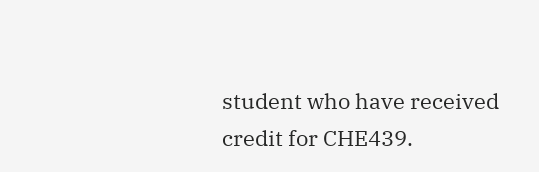student who have received credit for CHE439.